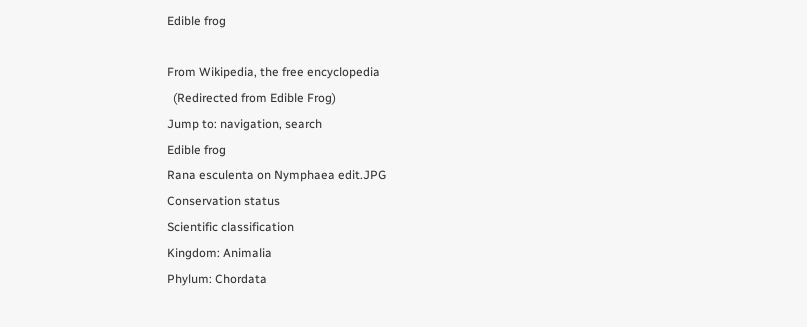Edible frog

From Wikipedia, the free encyclopedia
  (Redirected from Edible Frog)
Jump to: navigation, search
Edible frog
Rana esculenta on Nymphaea edit.JPG
Conservation status
Scientific classification
Kingdom: Animalia
Phylum: Chordata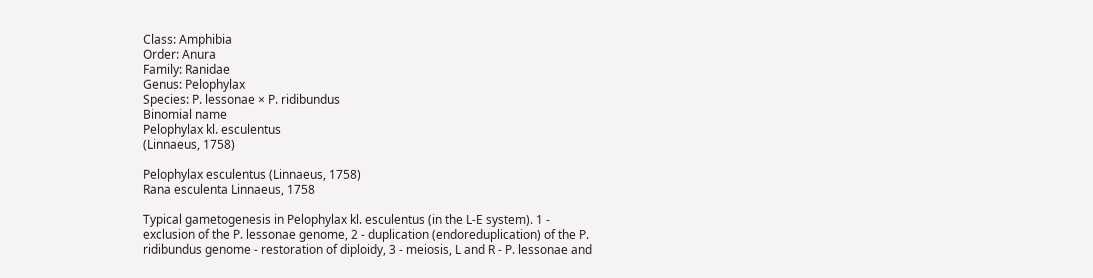Class: Amphibia
Order: Anura
Family: Ranidae
Genus: Pelophylax
Species: P. lessonae × P. ridibundus
Binomial name
Pelophylax kl. esculentus
(Linnaeus, 1758)

Pelophylax esculentus (Linnaeus, 1758)
Rana esculenta Linnaeus, 1758

Typical gametogenesis in Pelophylax kl. esculentus (in the L-E system). 1 - exclusion of the P. lessonae genome, 2 - duplication (endoreduplication) of the P. ridibundus genome - restoration of diploidy, 3 - meiosis, L and R - P. lessonae and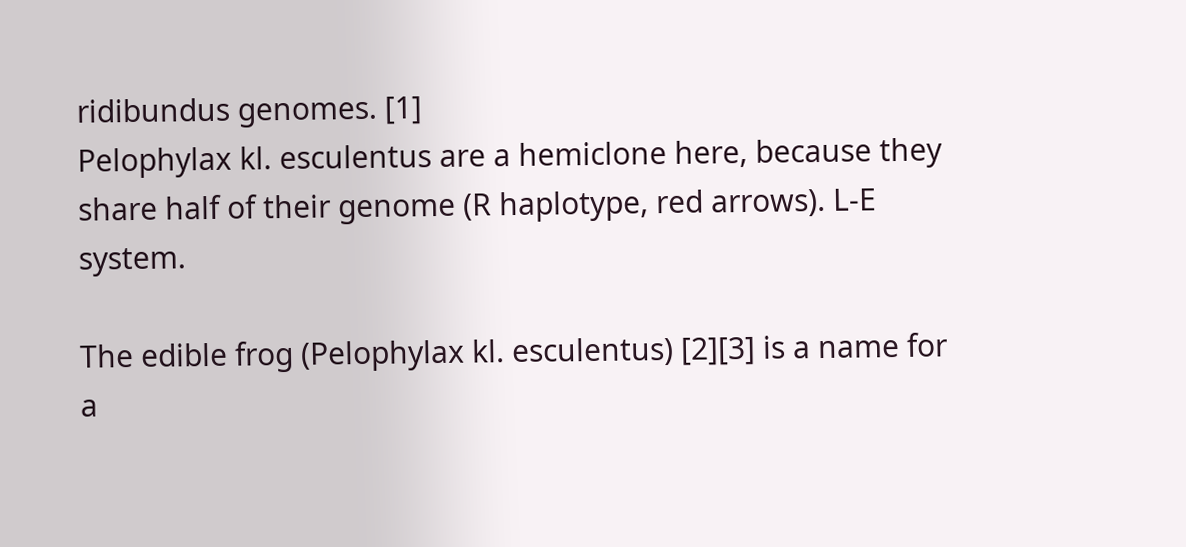ridibundus genomes. [1]
Pelophylax kl. esculentus are a hemiclone here, because they share half of their genome (R haplotype, red arrows). L-E system.

The edible frog (Pelophylax kl. esculentus) [2][3] is a name for a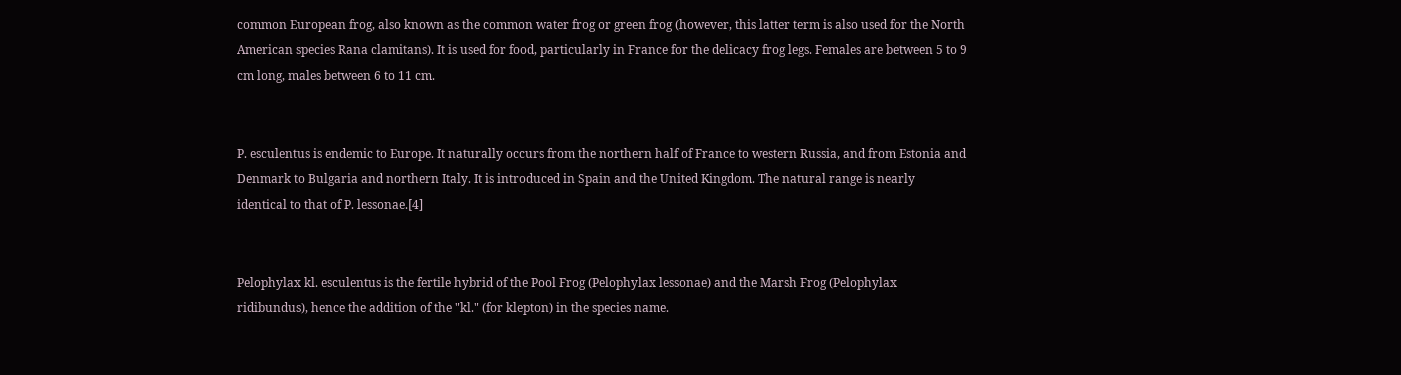common European frog, also known as the common water frog or green frog (however, this latter term is also used for the North American species Rana clamitans). It is used for food, particularly in France for the delicacy frog legs. Females are between 5 to 9 cm long, males between 6 to 11 cm.


P. esculentus is endemic to Europe. It naturally occurs from the northern half of France to western Russia, and from Estonia and Denmark to Bulgaria and northern Italy. It is introduced in Spain and the United Kingdom. The natural range is nearly identical to that of P. lessonae.[4]


Pelophylax kl. esculentus is the fertile hybrid of the Pool Frog (Pelophylax lessonae) and the Marsh Frog (Pelophylax ridibundus), hence the addition of the "kl." (for klepton) in the species name.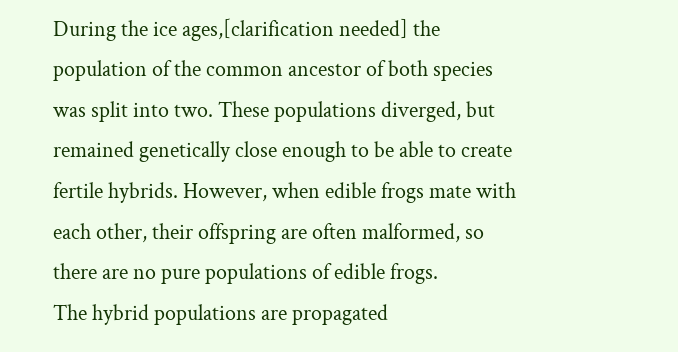During the ice ages,[clarification needed] the population of the common ancestor of both species was split into two. These populations diverged, but remained genetically close enough to be able to create fertile hybrids. However, when edible frogs mate with each other, their offspring are often malformed, so there are no pure populations of edible frogs.
The hybrid populations are propagated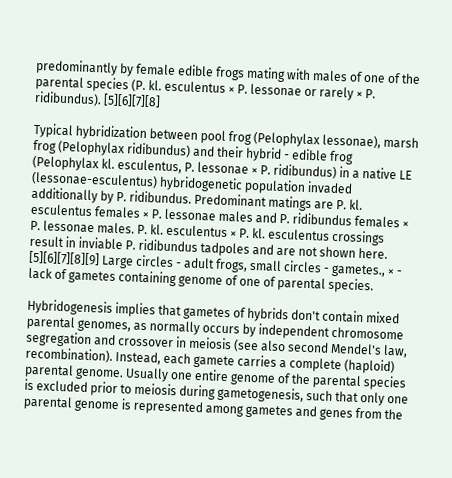predominantly by female edible frogs mating with males of one of the parental species (P. kl. esculentus × P. lessonae or rarely × P. ridibundus). [5][6][7][8]

Typical hybridization between pool frog (Pelophylax lessonae), marsh frog (Pelophylax ridibundus) and their hybrid - edible frog (Pelophylax kl. esculentus, P. lessonae × P. ridibundus) in a native LE (lessonae-esculentus) hybridogenetic population invaded additionally by P. ridibundus. Predominant matings are P. kl. esculentus females × P. lessonae males and P. ridibundus females × P. lessonae males. P. kl. esculentus × P. kl. esculentus crossings result in inviable P. ridibundus tadpoles and are not shown here. [5][6][7][8][9] Large circles - adult frogs, small circles - gametes., × - lack of gametes containing genome of one of parental species.

Hybridogenesis implies that gametes of hybrids don't contain mixed parental genomes, as normally occurs by independent chromosome segregation and crossover in meiosis (see also second Mendel's law, recombination). Instead, each gamete carries a complete (haploid) parental genome. Usually one entire genome of the parental species is excluded prior to meiosis during gametogenesis, such that only one parental genome is represented among gametes and genes from the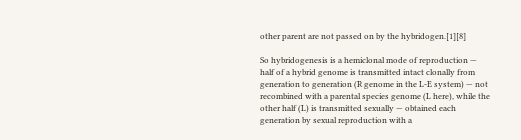other parent are not passed on by the hybridogen.[1][8]

So hybridogenesis is a hemiclonal mode of reproduction — half of a hybrid genome is transmitted intact clonally from generation to generation (R genome in the L-E system) — not recombined with a parental species genome (L here), while the other half (L) is transmitted sexually — obtained each generation by sexual reproduction with a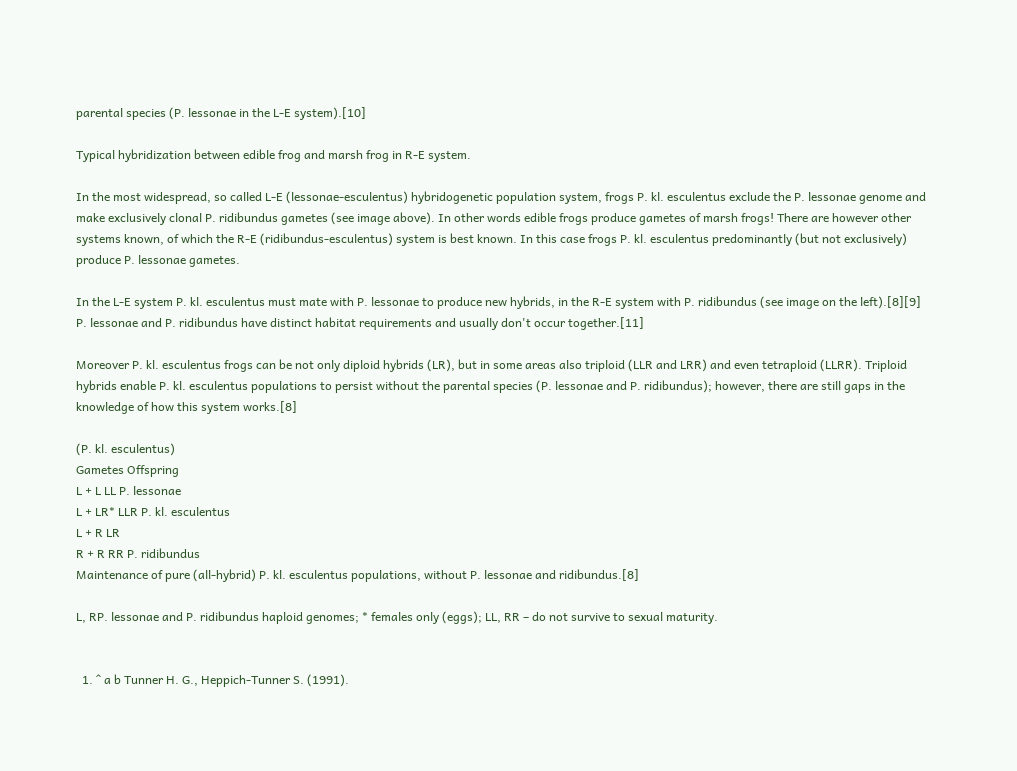parental species (P. lessonae in the L-E system).[10]

Typical hybridization between edible frog and marsh frog in R-E system.

In the most widespread, so called L-E (lessonae-esculentus) hybridogenetic population system, frogs P. kl. esculentus exclude the P. lessonae genome and make exclusively clonal P. ridibundus gametes (see image above). In other words edible frogs produce gametes of marsh frogs! There are however other systems known, of which the R-E (ridibundus-esculentus) system is best known. In this case frogs P. kl. esculentus predominantly (but not exclusively) produce P. lessonae gametes.

In the L-E system P. kl. esculentus must mate with P. lessonae to produce new hybrids, in the R-E system with P. ridibundus (see image on the left).[8][9] P. lessonae and P. ridibundus have distinct habitat requirements and usually don't occur together.[11]

Moreover P. kl. esculentus frogs can be not only diploid hybrids (LR), but in some areas also triploid (LLR and LRR) and even tetraploid (LLRR). Triploid hybrids enable P. kl. esculentus populations to persist without the parental species (P. lessonae and P. ridibundus); however, there are still gaps in the knowledge of how this system works.[8]

(P. kl. esculentus)
Gametes Offspring
L + L LL P. lessonae
L + LR* LLR P. kl. esculentus
L + R LR
R + R RR P. ridibundus
Maintenance of pure (all-hybrid) P. kl. esculentus populations, without P. lessonae and ridibundus.[8]

L, RP. lessonae and P. ridibundus haploid genomes; * females only (eggs); LL, RR – do not survive to sexual maturity.


  1. ^ a b Tunner H. G., Heppich-Tunner S. (1991).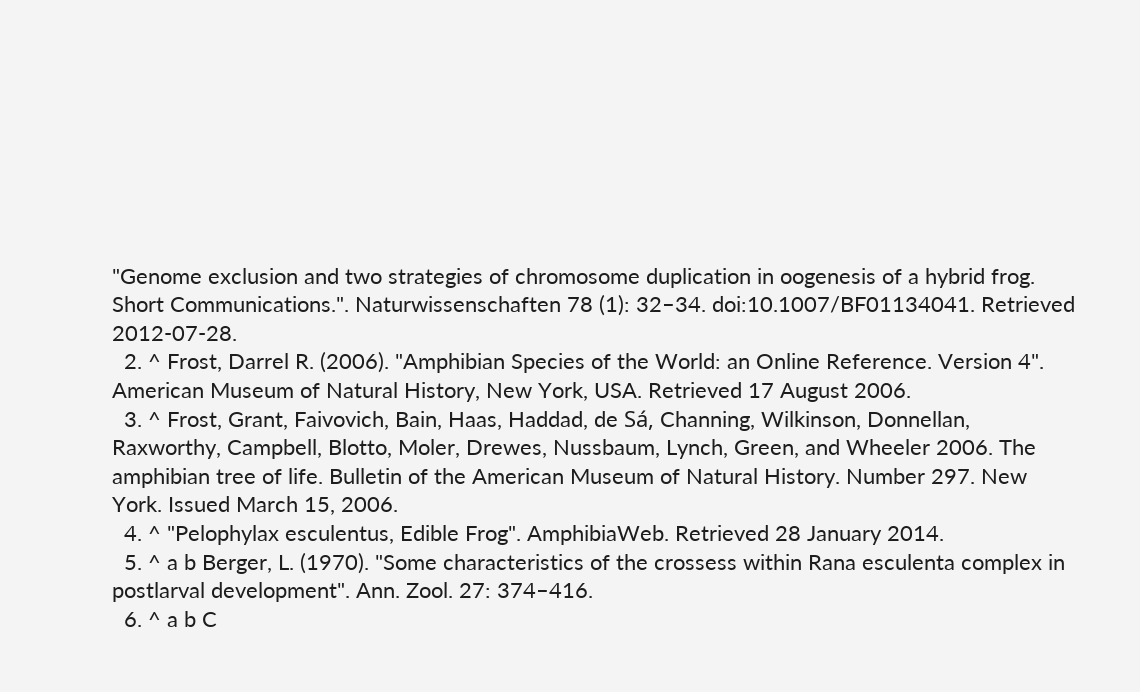"Genome exclusion and two strategies of chromosome duplication in oogenesis of a hybrid frog. Short Communications.". Naturwissenschaften 78 (1): 32–34. doi:10.1007/BF01134041. Retrieved 2012-07-28.
  2. ^ Frost, Darrel R. (2006). "Amphibian Species of the World: an Online Reference. Version 4". American Museum of Natural History, New York, USA. Retrieved 17 August 2006.
  3. ^ Frost, Grant, Faivovich, Bain, Haas, Haddad, de Sá, Channing, Wilkinson, Donnellan, Raxworthy, Campbell, Blotto, Moler, Drewes, Nussbaum, Lynch, Green, and Wheeler 2006. The amphibian tree of life. Bulletin of the American Museum of Natural History. Number 297. New York. Issued March 15, 2006.
  4. ^ "Pelophylax esculentus, Edible Frog". AmphibiaWeb. Retrieved 28 January 2014.
  5. ^ a b Berger, L. (1970). "Some characteristics of the crossess within Rana esculenta complex in postlarval development". Ann. Zool. 27: 374–416.
  6. ^ a b C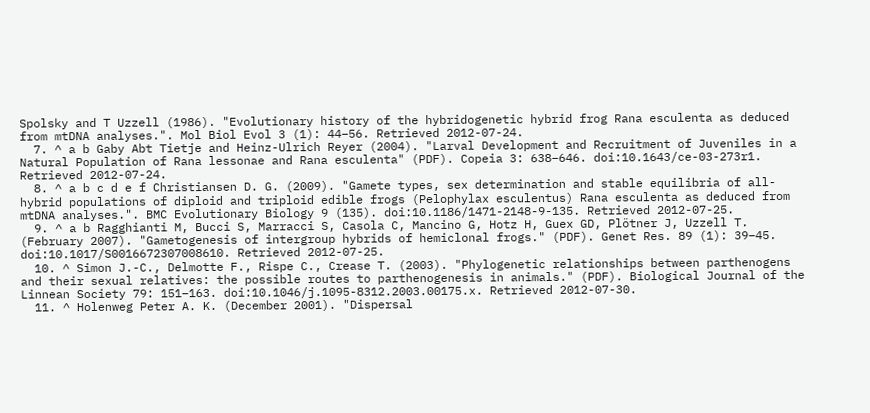Spolsky and T Uzzell (1986). "Evolutionary history of the hybridogenetic hybrid frog Rana esculenta as deduced from mtDNA analyses.". Mol Biol Evol 3 (1): 44–56. Retrieved 2012-07-24.
  7. ^ a b Gaby Abt Tietje and Heinz-Ulrich Reyer (2004). "Larval Development and Recruitment of Juveniles in a Natural Population of Rana lessonae and Rana esculenta" (PDF). Copeia 3: 638–646. doi:10.1643/ce-03-273r1. Retrieved 2012-07-24.
  8. ^ a b c d e f Christiansen D. G. (2009). "Gamete types, sex determination and stable equilibria of all-hybrid populations of diploid and triploid edible frogs (Pelophylax esculentus) Rana esculenta as deduced from mtDNA analyses.". BMC Evolutionary Biology 9 (135). doi:10.1186/1471-2148-9-135. Retrieved 2012-07-25.
  9. ^ a b Ragghianti M, Bucci S, Marracci S, Casola C, Mancino G, Hotz H, Guex GD, Plötner J, Uzzell T. (February 2007). "Gametogenesis of intergroup hybrids of hemiclonal frogs." (PDF). Genet Res. 89 (1): 39–45. doi:10.1017/S0016672307008610. Retrieved 2012-07-25.
  10. ^ Simon J.-C., Delmotte F., Rispe C., Crease T. (2003). "Phylogenetic relationships between parthenogens and their sexual relatives: the possible routes to parthenogenesis in animals." (PDF). Biological Journal of the Linnean Society 79: 151–163. doi:10.1046/j.1095-8312.2003.00175.x. Retrieved 2012-07-30.
  11. ^ Holenweg Peter A. K. (December 2001). "Dispersal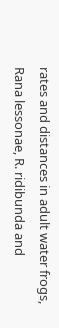rates and distances in adult water frogs, Rana lessonae, R. ridibunda and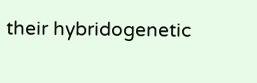their hybridogenetic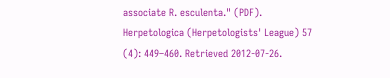associate R. esculenta." (PDF). Herpetologica (Herpetologists' League) 57 (4): 449–460. Retrieved 2012-07-26.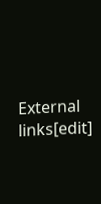External links[edit]